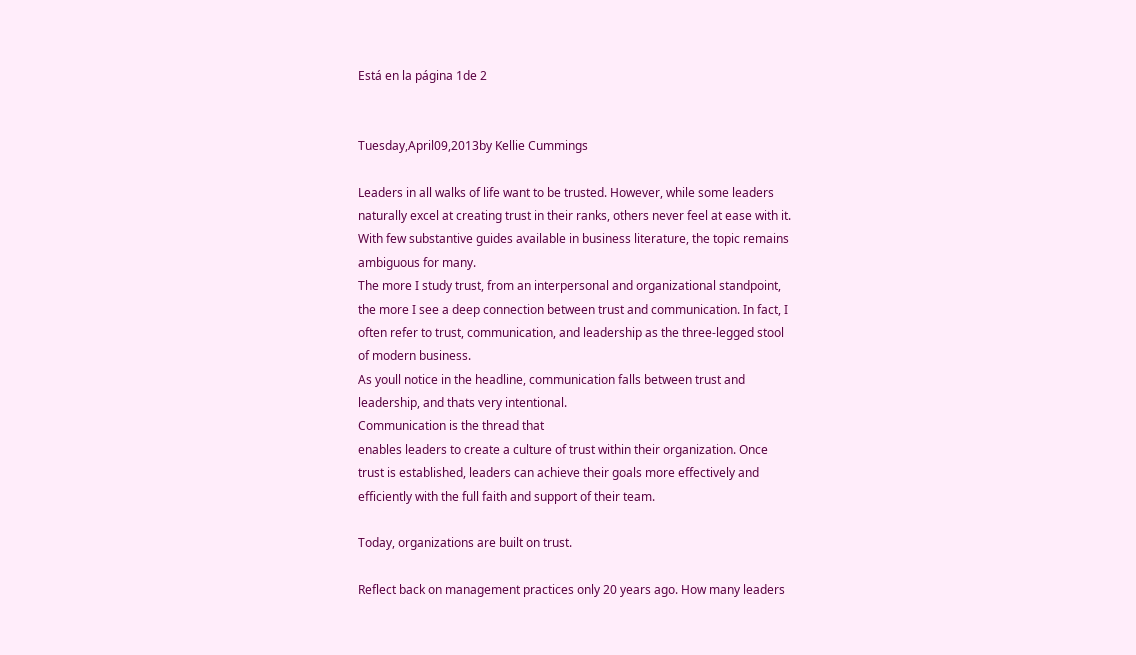Está en la página 1de 2


Tuesday,April09,2013by Kellie Cummings

Leaders in all walks of life want to be trusted. However, while some leaders
naturally excel at creating trust in their ranks, others never feel at ease with it.
With few substantive guides available in business literature, the topic remains
ambiguous for many.
The more I study trust, from an interpersonal and organizational standpoint,
the more I see a deep connection between trust and communication. In fact, I
often refer to trust, communication, and leadership as the three-legged stool
of modern business.
As youll notice in the headline, communication falls between trust and
leadership, and thats very intentional.
Communication is the thread that
enables leaders to create a culture of trust within their organization. Once
trust is established, leaders can achieve their goals more effectively and
efficiently with the full faith and support of their team.

Today, organizations are built on trust.

Reflect back on management practices only 20 years ago. How many leaders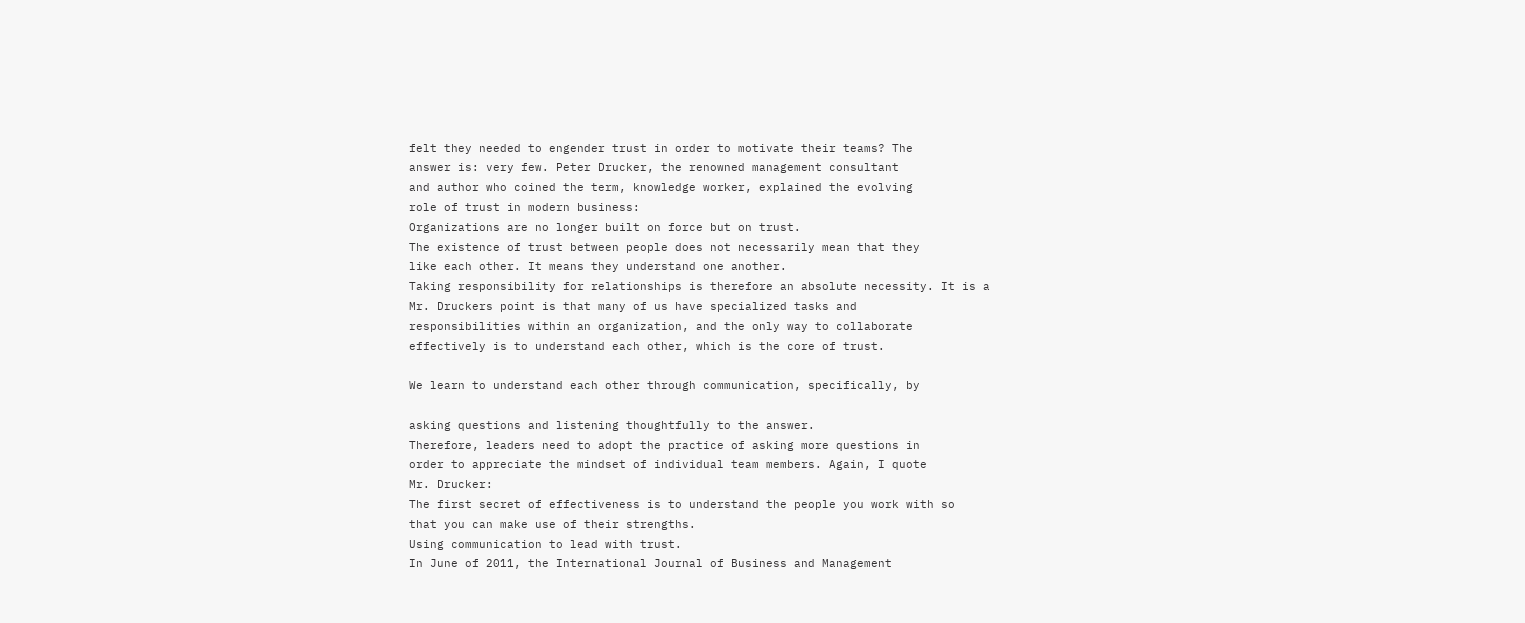felt they needed to engender trust in order to motivate their teams? The
answer is: very few. Peter Drucker, the renowned management consultant
and author who coined the term, knowledge worker, explained the evolving
role of trust in modern business:
Organizations are no longer built on force but on trust.
The existence of trust between people does not necessarily mean that they
like each other. It means they understand one another.
Taking responsibility for relationships is therefore an absolute necessity. It is a
Mr. Druckers point is that many of us have specialized tasks and
responsibilities within an organization, and the only way to collaborate
effectively is to understand each other, which is the core of trust.

We learn to understand each other through communication, specifically, by

asking questions and listening thoughtfully to the answer.
Therefore, leaders need to adopt the practice of asking more questions in
order to appreciate the mindset of individual team members. Again, I quote
Mr. Drucker:
The first secret of effectiveness is to understand the people you work with so
that you can make use of their strengths.
Using communication to lead with trust.
In June of 2011, the International Journal of Business and Management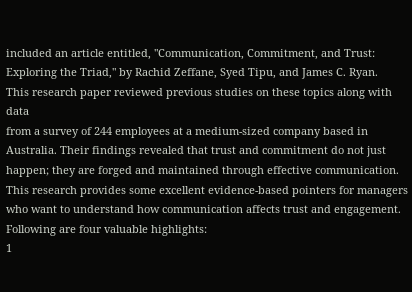included an article entitled, "Communication, Commitment, and Trust:
Exploring the Triad," by Rachid Zeffane, Syed Tipu, and James C. Ryan.
This research paper reviewed previous studies on these topics along with data
from a survey of 244 employees at a medium-sized company based in
Australia. Their findings revealed that trust and commitment do not just
happen; they are forged and maintained through effective communication.
This research provides some excellent evidence-based pointers for managers
who want to understand how communication affects trust and engagement.
Following are four valuable highlights:
1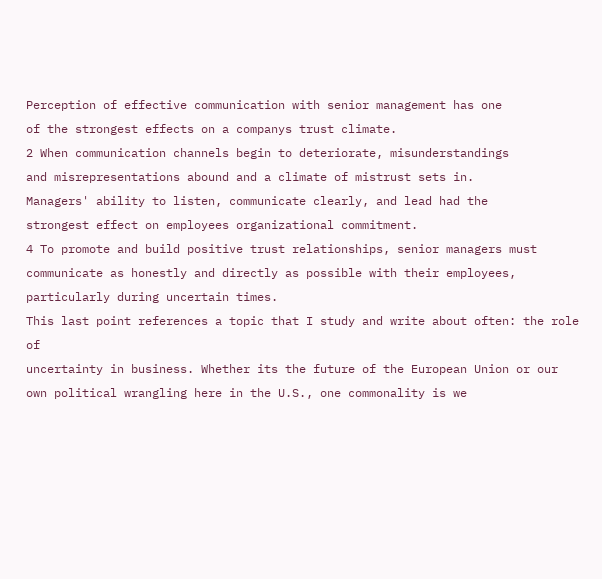Perception of effective communication with senior management has one
of the strongest effects on a companys trust climate.
2 When communication channels begin to deteriorate, misunderstandings
and misrepresentations abound and a climate of mistrust sets in.
Managers' ability to listen, communicate clearly, and lead had the
strongest effect on employees organizational commitment.
4 To promote and build positive trust relationships, senior managers must
communicate as honestly and directly as possible with their employees,
particularly during uncertain times.
This last point references a topic that I study and write about often: the role of
uncertainty in business. Whether its the future of the European Union or our
own political wrangling here in the U.S., one commonality is we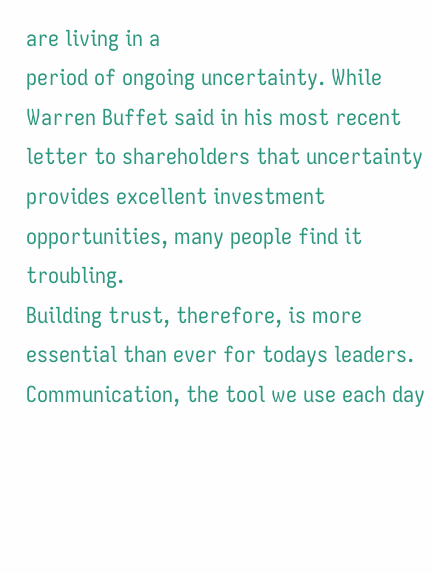are living in a
period of ongoing uncertainty. While Warren Buffet said in his most recent
letter to shareholders that uncertainty provides excellent investment
opportunities, many people find it troubling.
Building trust, therefore, is more essential than ever for todays leaders.
Communication, the tool we use each day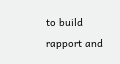to build rapport and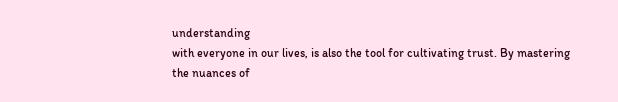understanding
with everyone in our lives, is also the tool for cultivating trust. By mastering
the nuances of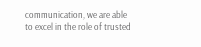communication, we are able to excel in the role of trusted